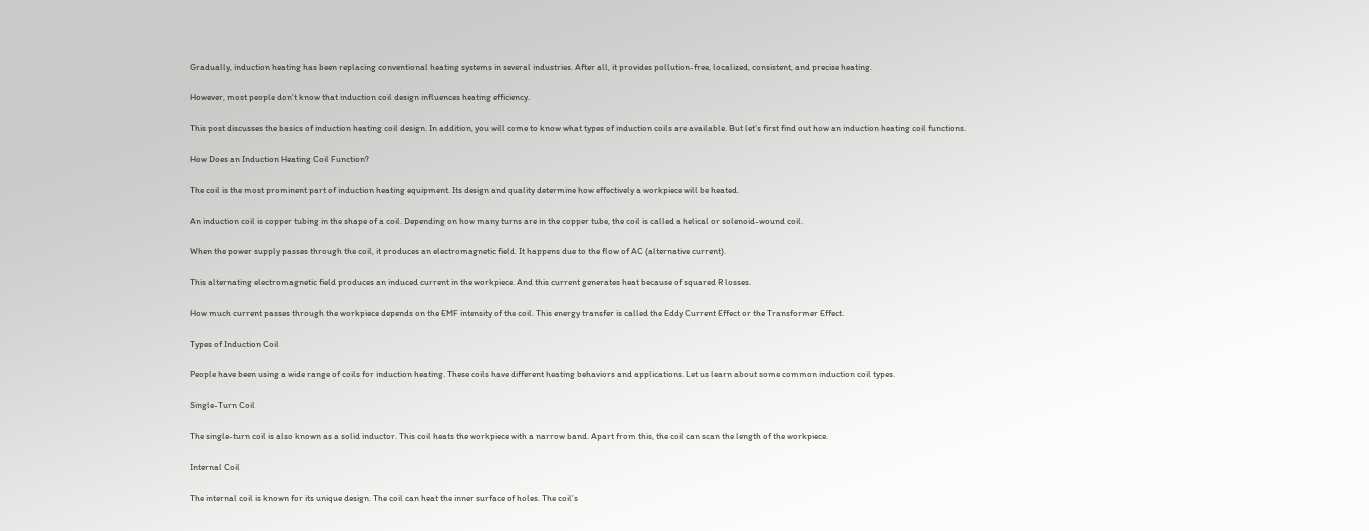Gradually, induction heating has been replacing conventional heating systems in several industries. After all, it provides pollution-free, localized, consistent, and precise heating.

However, most people don’t know that induction coil design influences heating efficiency.

This post discusses the basics of induction heating coil design. In addition, you will come to know what types of induction coils are available. But let’s first find out how an induction heating coil functions.

How Does an Induction Heating Coil Function?

The coil is the most prominent part of induction heating equipment. Its design and quality determine how effectively a workpiece will be heated.

An induction coil is copper tubing in the shape of a coil. Depending on how many turns are in the copper tube, the coil is called a helical or solenoid-wound coil.

When the power supply passes through the coil, it produces an electromagnetic field. It happens due to the flow of AC (alternative current).

This alternating electromagnetic field produces an induced current in the workpiece. And this current generates heat because of squared R losses.

How much current passes through the workpiece depends on the EMF intensity of the coil. This energy transfer is called the Eddy Current Effect or the Transformer Effect.

Types of Induction Coil

People have been using a wide range of coils for induction heating. These coils have different heating behaviors and applications. Let us learn about some common induction coil types.

Single-Turn Coil

The single-turn coil is also known as a solid inductor. This coil heats the workpiece with a narrow band. Apart from this, the coil can scan the length of the workpiece.

Internal Coil

The internal coil is known for its unique design. The coil can heat the inner surface of holes. The coil’s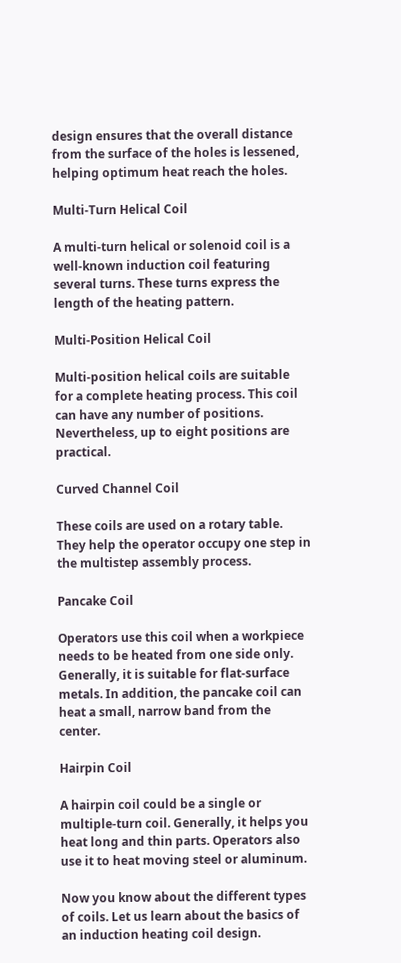design ensures that the overall distance from the surface of the holes is lessened, helping optimum heat reach the holes.

Multi-Turn Helical Coil

A multi-turn helical or solenoid coil is a well-known induction coil featuring several turns. These turns express the length of the heating pattern.

Multi-Position Helical Coil

Multi-position helical coils are suitable for a complete heating process. This coil can have any number of positions. Nevertheless, up to eight positions are practical.

Curved Channel Coil

These coils are used on a rotary table. They help the operator occupy one step in the multistep assembly process.

Pancake Coil

Operators use this coil when a workpiece needs to be heated from one side only. Generally, it is suitable for flat-surface metals. In addition, the pancake coil can heat a small, narrow band from the center.

Hairpin Coil

A hairpin coil could be a single or multiple-turn coil. Generally, it helps you heat long and thin parts. Operators also use it to heat moving steel or aluminum.

Now you know about the different types of coils. Let us learn about the basics of an induction heating coil design.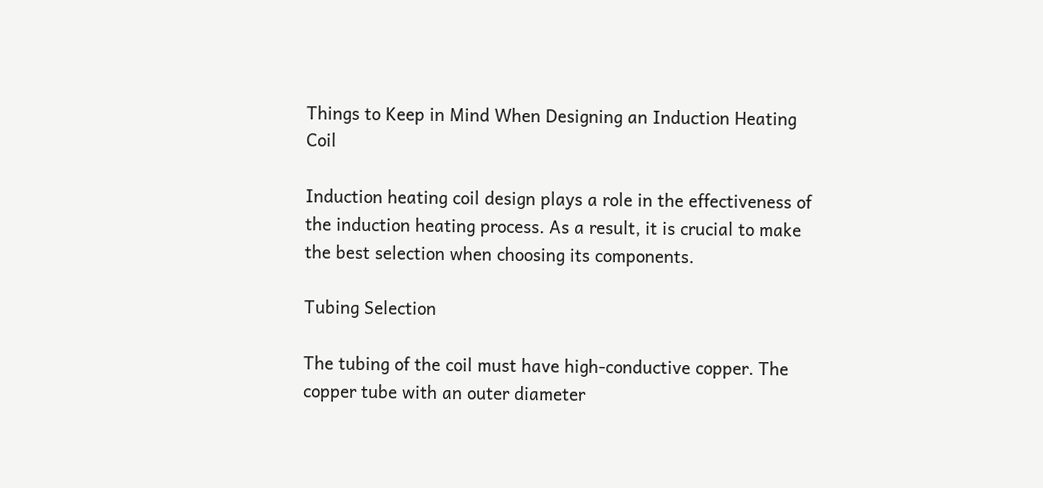Things to Keep in Mind When Designing an Induction Heating Coil

Induction heating coil design plays a role in the effectiveness of the induction heating process. As a result, it is crucial to make the best selection when choosing its components.

Tubing Selection

The tubing of the coil must have high-conductive copper. The copper tube with an outer diameter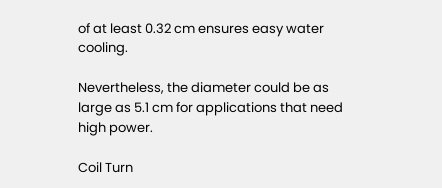of at least 0.32 cm ensures easy water cooling.

Nevertheless, the diameter could be as large as 5.1 cm for applications that need high power.

Coil Turn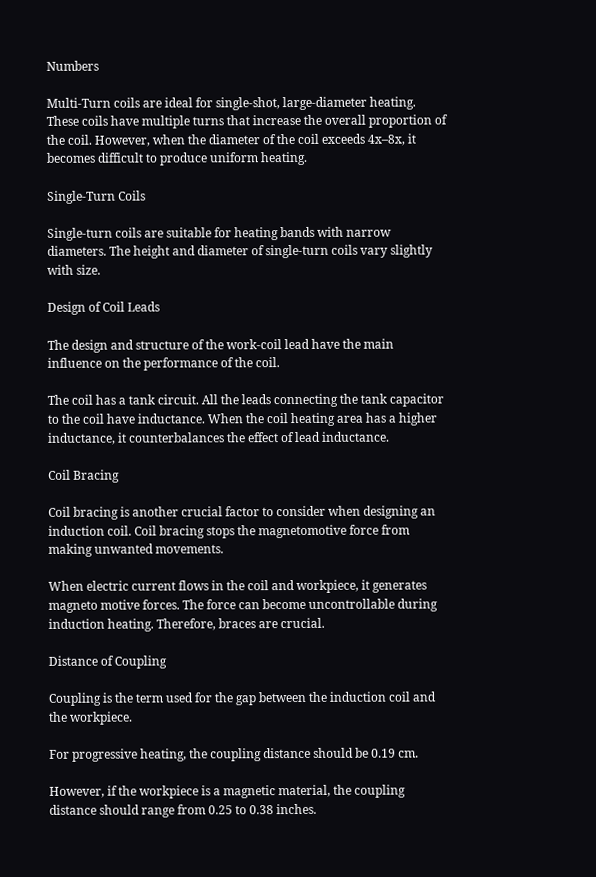Numbers

Multi-Turn coils are ideal for single-shot, large-diameter heating. These coils have multiple turns that increase the overall proportion of the coil. However, when the diameter of the coil exceeds 4x–8x, it becomes difficult to produce uniform heating.

Single-Turn Coils

Single-turn coils are suitable for heating bands with narrow diameters. The height and diameter of single-turn coils vary slightly with size.

Design of Coil Leads

The design and structure of the work-coil lead have the main influence on the performance of the coil.

The coil has a tank circuit. All the leads connecting the tank capacitor to the coil have inductance. When the coil heating area has a higher inductance, it counterbalances the effect of lead inductance.

Coil Bracing

Coil bracing is another crucial factor to consider when designing an induction coil. Coil bracing stops the magnetomotive force from making unwanted movements.

When electric current flows in the coil and workpiece, it generates magneto motive forces. The force can become uncontrollable during induction heating. Therefore, braces are crucial.

Distance of Coupling

Coupling is the term used for the gap between the induction coil and the workpiece.

For progressive heating, the coupling distance should be 0.19 cm.

However, if the workpiece is a magnetic material, the coupling distance should range from 0.25 to 0.38 inches.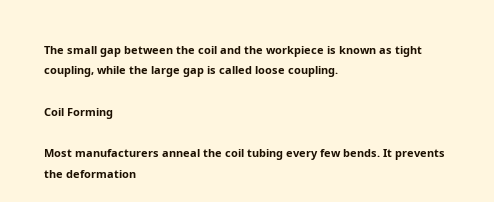The small gap between the coil and the workpiece is known as tight coupling, while the large gap is called loose coupling.

Coil Forming

Most manufacturers anneal the coil tubing every few bends. It prevents the deformation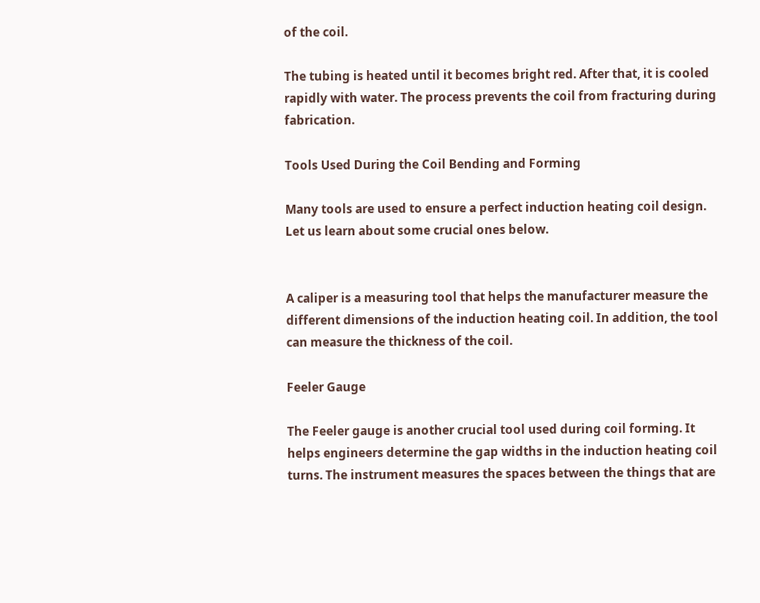of the coil.

The tubing is heated until it becomes bright red. After that, it is cooled rapidly with water. The process prevents the coil from fracturing during fabrication.

Tools Used During the Coil Bending and Forming

Many tools are used to ensure a perfect induction heating coil design. Let us learn about some crucial ones below.


A caliper is a measuring tool that helps the manufacturer measure the different dimensions of the induction heating coil. In addition, the tool can measure the thickness of the coil.

Feeler Gauge

The Feeler gauge is another crucial tool used during coil forming. It helps engineers determine the gap widths in the induction heating coil turns. The instrument measures the spaces between the things that are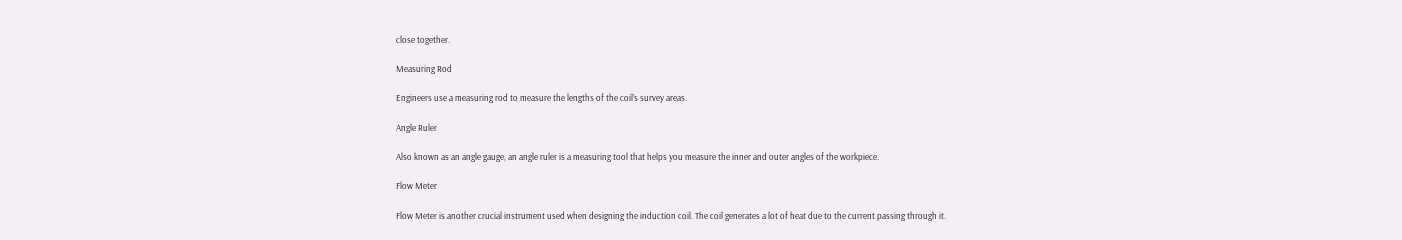close together.

Measuring Rod

Engineers use a measuring rod to measure the lengths of the coil’s survey areas.

Angle Ruler

Also known as an angle gauge, an angle ruler is a measuring tool that helps you measure the inner and outer angles of the workpiece.

Flow Meter

Flow Meter is another crucial instrument used when designing the induction coil. The coil generates a lot of heat due to the current passing through it.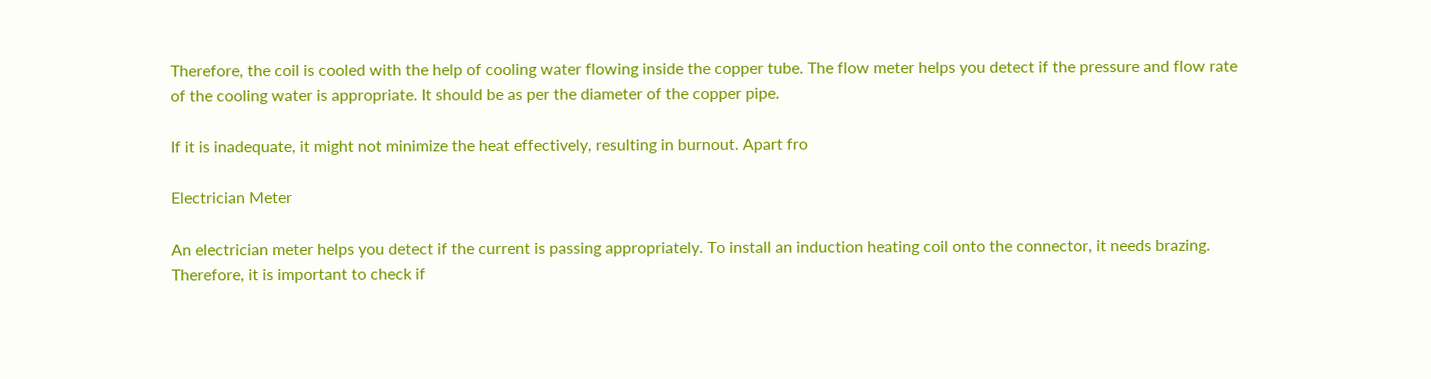Therefore, the coil is cooled with the help of cooling water flowing inside the copper tube. The flow meter helps you detect if the pressure and flow rate of the cooling water is appropriate. It should be as per the diameter of the copper pipe.

If it is inadequate, it might not minimize the heat effectively, resulting in burnout. Apart fro

Electrician Meter

An electrician meter helps you detect if the current is passing appropriately. To install an induction heating coil onto the connector, it needs brazing. Therefore, it is important to check if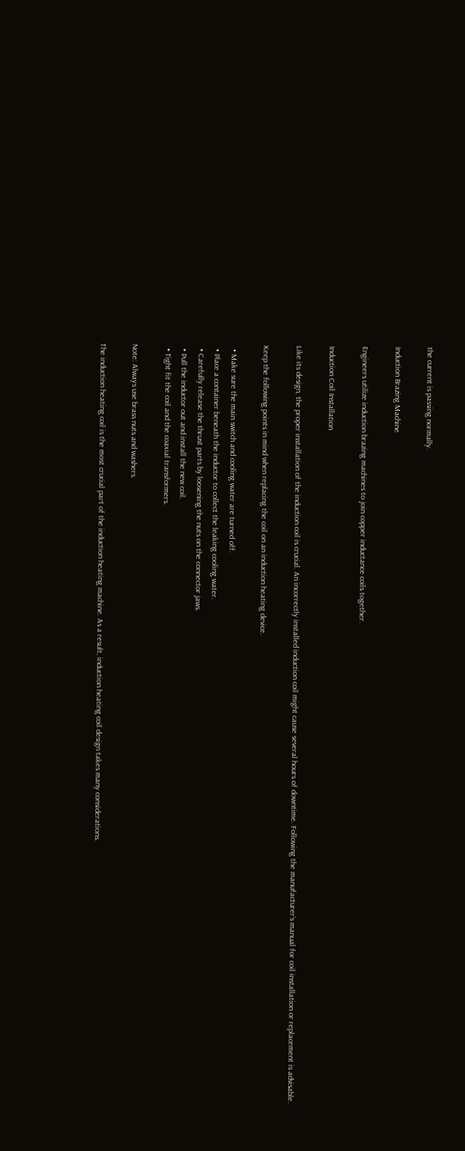the current is passing normally.

Induction Brazing Machine

Engineers utilize induction brazing machines to join copper inductance coils together.

Induction Coil Installation

Like its design, the proper installation of the induction coil is crucial. An incorrectly installed induction coil might cause several hours of downtime. Following the manufacturer’s manual for coil installation or replacement is advisable.

Keep the following points in mind when replacing the coil on an induction heating device.

  • Make sure the main switch and cooling water are turned off.
  • Place a container beneath the inductor to collect the leaking cooling water.
  • Carefully release the thrust parts by loosening the nuts on the connector jaws.
  • Pull the inductor out and install the new coil.
  • Tight fit the coil and the coaxial transformers.

Note: Always use brass nuts and washers.

The induction heating coil is the most crucial part of the induction heating machine. As a result, induction heating coil design takes many considerations.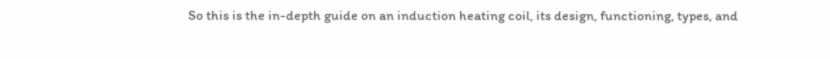So this is the in-depth guide on an induction heating coil, its design, functioning, types, and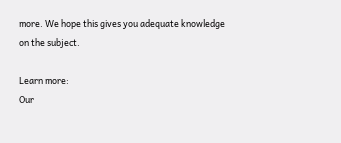more. We hope this gives you adequate knowledge on the subject.

Learn more:
Our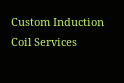Custom Induction Coil Services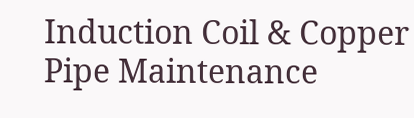Induction Coil & Copper Pipe Maintenance